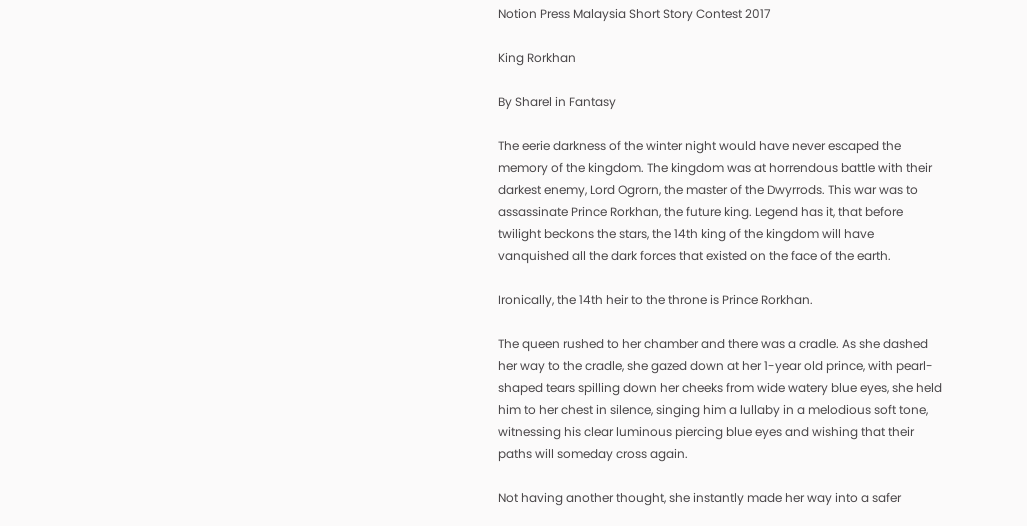Notion Press Malaysia Short Story Contest 2017

King Rorkhan

By Sharel in Fantasy

The eerie darkness of the winter night would have never escaped the memory of the kingdom. The kingdom was at horrendous battle with their darkest enemy, Lord Ogrorn, the master of the Dwyrrods. This war was to assassinate Prince Rorkhan, the future king. Legend has it, that before twilight beckons the stars, the 14th king of the kingdom will have vanquished all the dark forces that existed on the face of the earth.

Ironically, the 14th heir to the throne is Prince Rorkhan.

The queen rushed to her chamber and there was a cradle. As she dashed her way to the cradle, she gazed down at her 1-year old prince, with pearl-shaped tears spilling down her cheeks from wide watery blue eyes, she held him to her chest in silence, singing him a lullaby in a melodious soft tone, witnessing his clear luminous piercing blue eyes and wishing that their paths will someday cross again.

Not having another thought, she instantly made her way into a safer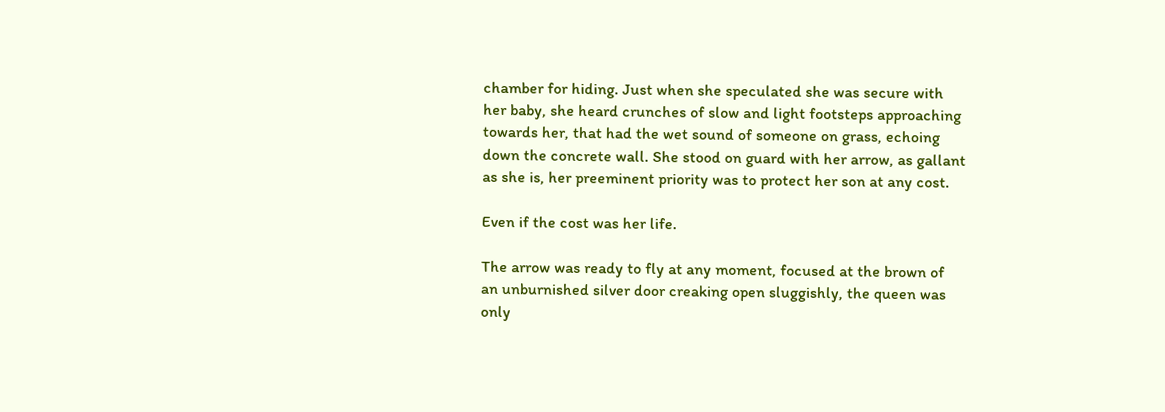chamber for hiding. Just when she speculated she was secure with her baby, she heard crunches of slow and light footsteps approaching towards her, that had the wet sound of someone on grass, echoing down the concrete wall. She stood on guard with her arrow, as gallant as she is, her preeminent priority was to protect her son at any cost.

Even if the cost was her life.

The arrow was ready to fly at any moment, focused at the brown of an unburnished silver door creaking open sluggishly, the queen was only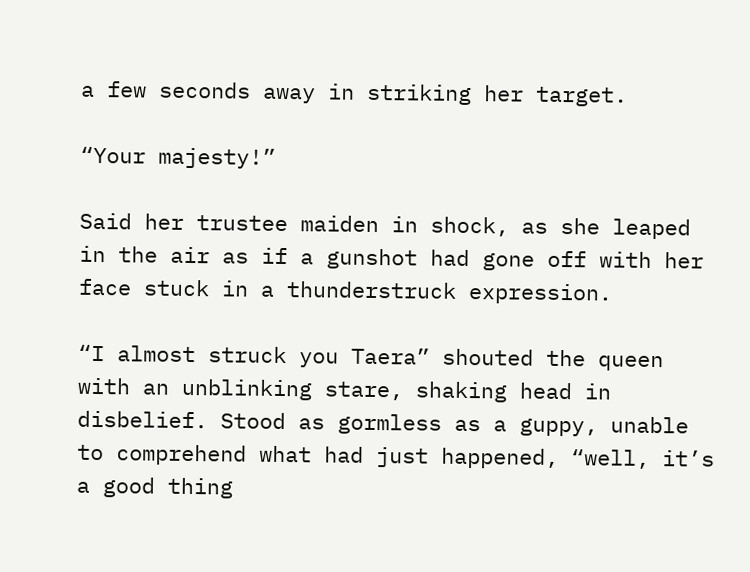a few seconds away in striking her target.

“Your majesty!”

Said her trustee maiden in shock, as she leaped in the air as if a gunshot had gone off with her face stuck in a thunderstruck expression.

“I almost struck you Taera” shouted the queen with an unblinking stare, shaking head in disbelief. Stood as gormless as a guppy, unable to comprehend what had just happened, “well, it’s a good thing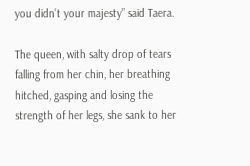you didn’t your majesty” said Taera.

The queen, with salty drop of tears falling from her chin, her breathing hitched, gasping and losing the strength of her legs, she sank to her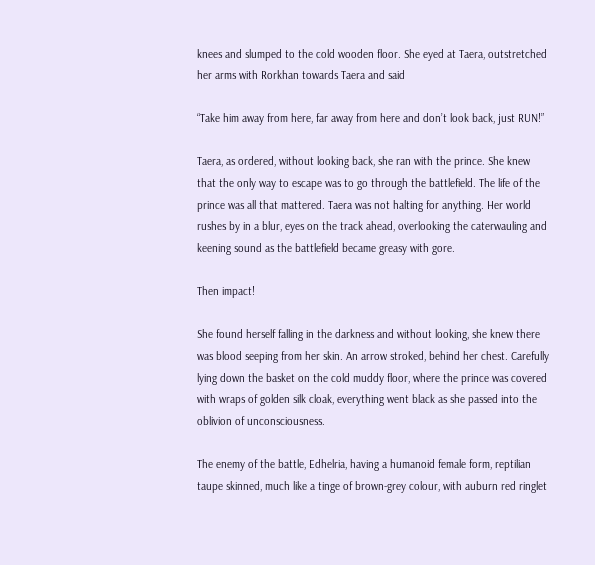knees and slumped to the cold wooden floor. She eyed at Taera, outstretched her arms with Rorkhan towards Taera and said

“Take him away from here, far away from here and don’t look back, just RUN!”

Taera, as ordered, without looking back, she ran with the prince. She knew that the only way to escape was to go through the battlefield. The life of the prince was all that mattered. Taera was not halting for anything. Her world rushes by in a blur, eyes on the track ahead, overlooking the caterwauling and keening sound as the battlefield became greasy with gore.

Then impact!

She found herself falling in the darkness and without looking, she knew there was blood seeping from her skin. An arrow stroked, behind her chest. Carefully lying down the basket on the cold muddy floor, where the prince was covered with wraps of golden silk cloak, everything went black as she passed into the oblivion of unconsciousness.

The enemy of the battle, Edhelria, having a humanoid female form, reptilian taupe skinned, much like a tinge of brown-grey colour, with auburn red ringlet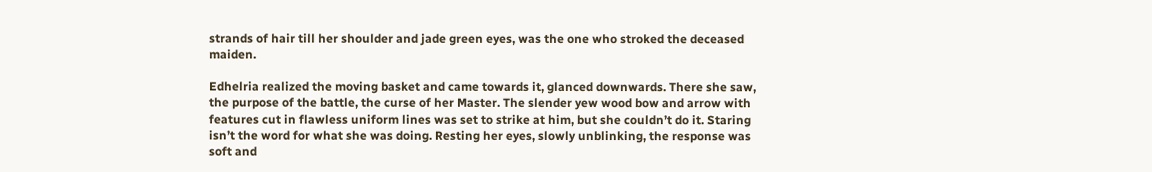strands of hair till her shoulder and jade green eyes, was the one who stroked the deceased maiden.

Edhelria realized the moving basket and came towards it, glanced downwards. There she saw, the purpose of the battle, the curse of her Master. The slender yew wood bow and arrow with features cut in flawless uniform lines was set to strike at him, but she couldn’t do it. Staring isn’t the word for what she was doing. Resting her eyes, slowly unblinking, the response was soft and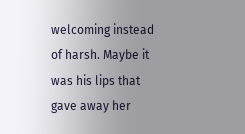welcoming instead of harsh. Maybe it was his lips that gave away her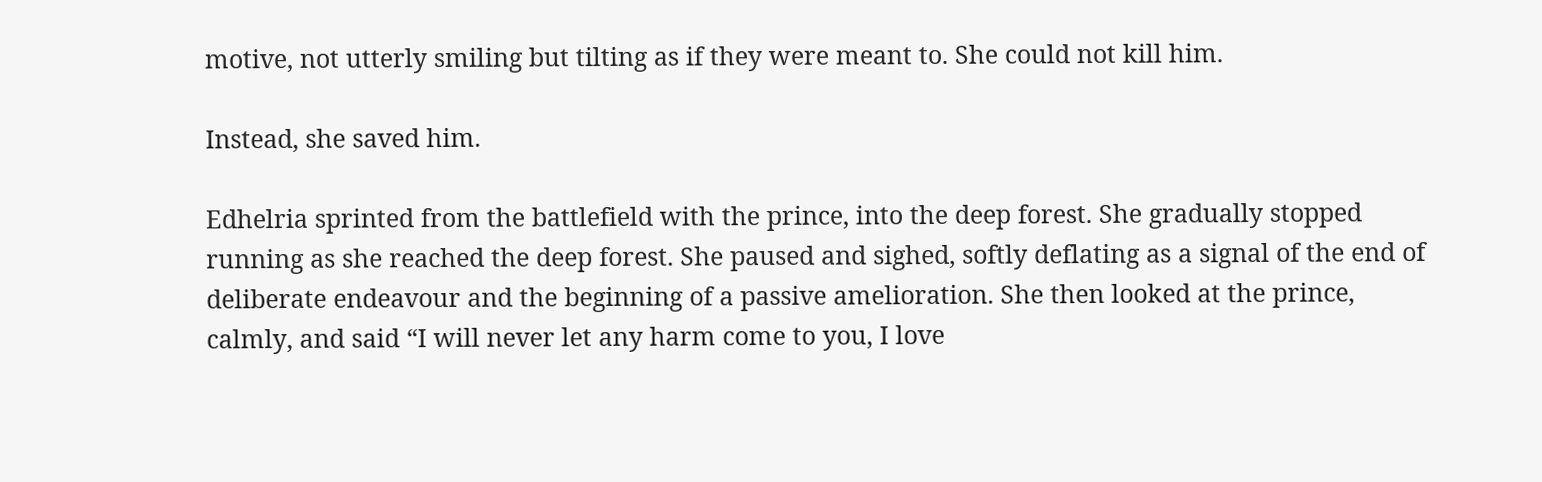motive, not utterly smiling but tilting as if they were meant to. She could not kill him.

Instead, she saved him.

Edhelria sprinted from the battlefield with the prince, into the deep forest. She gradually stopped running as she reached the deep forest. She paused and sighed, softly deflating as a signal of the end of deliberate endeavour and the beginning of a passive amelioration. She then looked at the prince, calmly, and said “I will never let any harm come to you, I love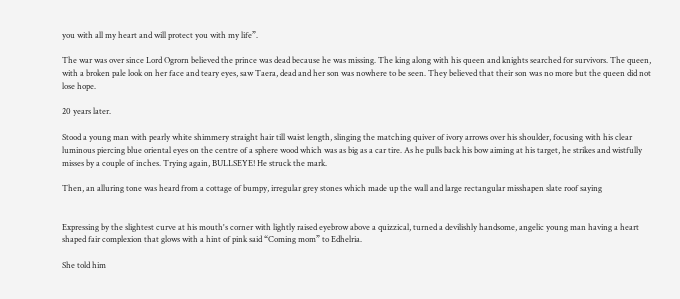you with all my heart and will protect you with my life”.

The war was over since Lord Ogrorn believed the prince was dead because he was missing. The king along with his queen and knights searched for survivors. The queen, with a broken pale look on her face and teary eyes, saw Taera, dead and her son was nowhere to be seen. They believed that their son was no more but the queen did not lose hope.

20 years later.

Stood a young man with pearly white shimmery straight hair till waist length, slinging the matching quiver of ivory arrows over his shoulder, focusing with his clear luminous piercing blue oriental eyes on the centre of a sphere wood which was as big as a car tire. As he pulls back his bow aiming at his target, he strikes and wistfully misses by a couple of inches. Trying again, BULLSEYE! He struck the mark.

Then, an alluring tone was heard from a cottage of bumpy, irregular grey stones which made up the wall and large rectangular misshapen slate roof saying


Expressing by the slightest curve at his mouth's corner with lightly raised eyebrow above a quizzical, turned a devilishly handsome, angelic young man having a heart shaped fair complexion that glows with a hint of pink said “Coming mom” to Edhelria.

She told him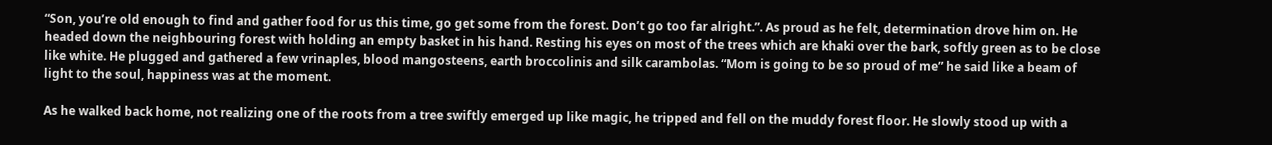“Son, you’re old enough to find and gather food for us this time, go get some from the forest. Don’t go too far alright.”. As proud as he felt, determination drove him on. He headed down the neighbouring forest with holding an empty basket in his hand. Resting his eyes on most of the trees which are khaki over the bark, softly green as to be close like white. He plugged and gathered a few vrinaples, blood mangosteens, earth broccolinis and silk carambolas. “Mom is going to be so proud of me” he said like a beam of light to the soul, happiness was at the moment.

As he walked back home, not realizing one of the roots from a tree swiftly emerged up like magic, he tripped and fell on the muddy forest floor. He slowly stood up with a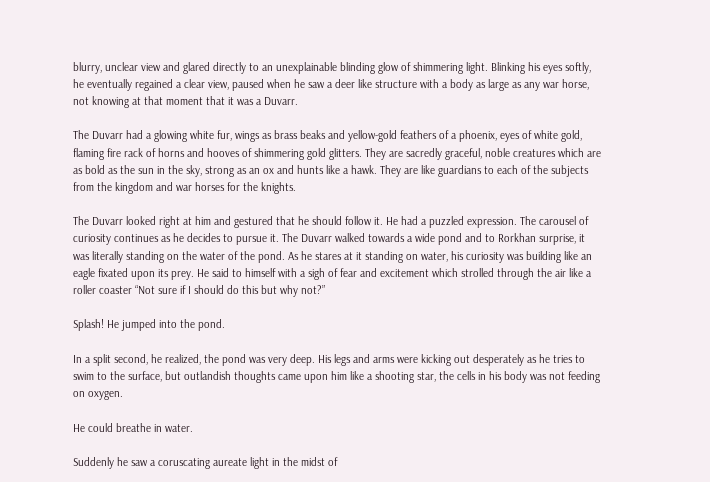blurry, unclear view and glared directly to an unexplainable blinding glow of shimmering light. Blinking his eyes softly, he eventually regained a clear view, paused when he saw a deer like structure with a body as large as any war horse, not knowing at that moment that it was a Duvarr.

The Duvarr had a glowing white fur, wings as brass beaks and yellow-gold feathers of a phoenix, eyes of white gold, flaming fire rack of horns and hooves of shimmering gold glitters. They are sacredly graceful, noble creatures which are as bold as the sun in the sky, strong as an ox and hunts like a hawk. They are like guardians to each of the subjects from the kingdom and war horses for the knights.

The Duvarr looked right at him and gestured that he should follow it. He had a puzzled expression. The carousel of curiosity continues as he decides to pursue it. The Duvarr walked towards a wide pond and to Rorkhan surprise, it was literally standing on the water of the pond. As he stares at it standing on water, his curiosity was building like an eagle fixated upon its prey. He said to himself with a sigh of fear and excitement which strolled through the air like a roller coaster “Not sure if I should do this but why not?”

Splash! He jumped into the pond.

In a split second, he realized, the pond was very deep. His legs and arms were kicking out desperately as he tries to swim to the surface, but outlandish thoughts came upon him like a shooting star, the cells in his body was not feeding on oxygen.

He could breathe in water.

Suddenly he saw a coruscating aureate light in the midst of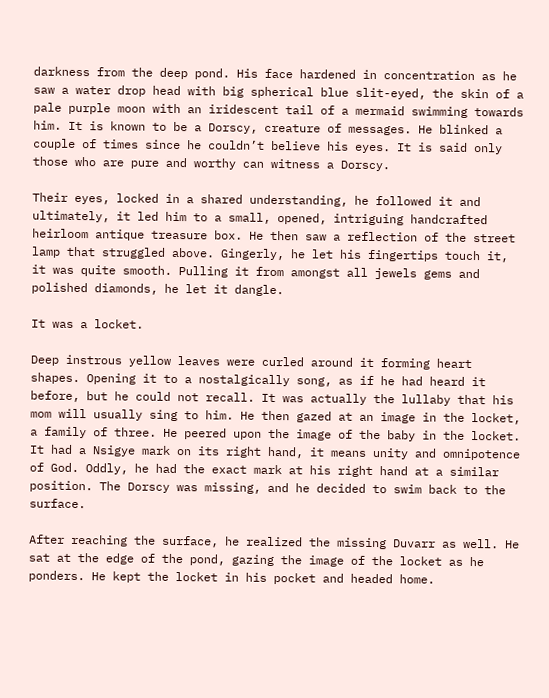darkness from the deep pond. His face hardened in concentration as he saw a water drop head with big spherical blue slit-eyed, the skin of a pale purple moon with an iridescent tail of a mermaid swimming towards him. It is known to be a Dorscy, creature of messages. He blinked a couple of times since he couldn’t believe his eyes. It is said only those who are pure and worthy can witness a Dorscy.

Their eyes, locked in a shared understanding, he followed it and ultimately, it led him to a small, opened, intriguing handcrafted heirloom antique treasure box. He then saw a reflection of the street lamp that struggled above. Gingerly, he let his fingertips touch it, it was quite smooth. Pulling it from amongst all jewels gems and polished diamonds, he let it dangle.

It was a locket.

Deep instrous yellow leaves were curled around it forming heart shapes. Opening it to a nostalgically song, as if he had heard it before, but he could not recall. It was actually the lullaby that his mom will usually sing to him. He then gazed at an image in the locket, a family of three. He peered upon the image of the baby in the locket. It had a Nsigye mark on its right hand, it means unity and omnipotence of God. Oddly, he had the exact mark at his right hand at a similar position. The Dorscy was missing, and he decided to swim back to the surface.

After reaching the surface, he realized the missing Duvarr as well. He sat at the edge of the pond, gazing the image of the locket as he ponders. He kept the locket in his pocket and headed home.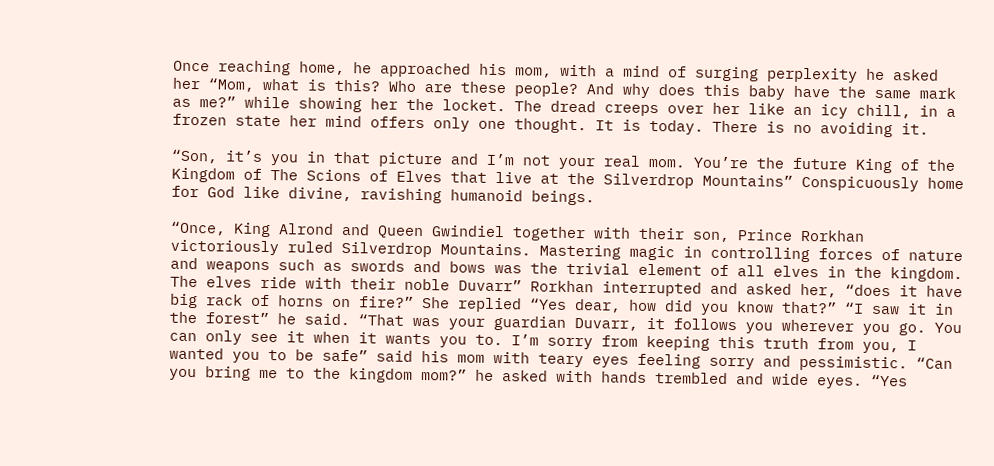Once reaching home, he approached his mom, with a mind of surging perplexity he asked her “Mom, what is this? Who are these people? And why does this baby have the same mark as me?” while showing her the locket. The dread creeps over her like an icy chill, in a frozen state her mind offers only one thought. It is today. There is no avoiding it.

“Son, it’s you in that picture and I’m not your real mom. You’re the future King of the Kingdom of The Scions of Elves that live at the Silverdrop Mountains” Conspicuously home for God like divine, ravishing humanoid beings.

“Once, King Alrond and Queen Gwindiel together with their son, Prince Rorkhan victoriously ruled Silverdrop Mountains. Mastering magic in controlling forces of nature and weapons such as swords and bows was the trivial element of all elves in the kingdom. The elves ride with their noble Duvarr” Rorkhan interrupted and asked her, “does it have big rack of horns on fire?” She replied “Yes dear, how did you know that?” “I saw it in the forest” he said. “That was your guardian Duvarr, it follows you wherever you go. You can only see it when it wants you to. I’m sorry from keeping this truth from you, I wanted you to be safe” said his mom with teary eyes feeling sorry and pessimistic. “Can you bring me to the kingdom mom?” he asked with hands trembled and wide eyes. “Yes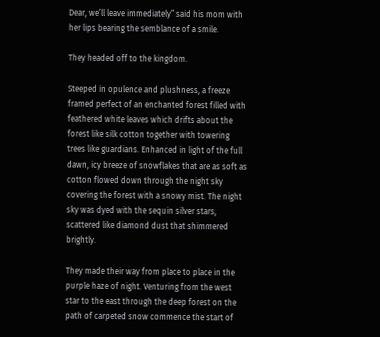Dear, we’ll leave immediately” said his mom with her lips bearing the semblance of a smile.

They headed off to the kingdom.

Steeped in opulence and plushness, a freeze framed perfect of an enchanted forest filled with feathered white leaves which drifts about the forest like silk cotton together with towering trees like guardians. Enhanced in light of the full dawn, icy breeze of snowflakes that are as soft as cotton flowed down through the night sky covering the forest with a snowy mist. The night sky was dyed with the sequin silver stars, scattered like diamond dust that shimmered brightly.

They made their way from place to place in the purple haze of night. Venturing from the west star to the east through the deep forest on the path of carpeted snow commence the start of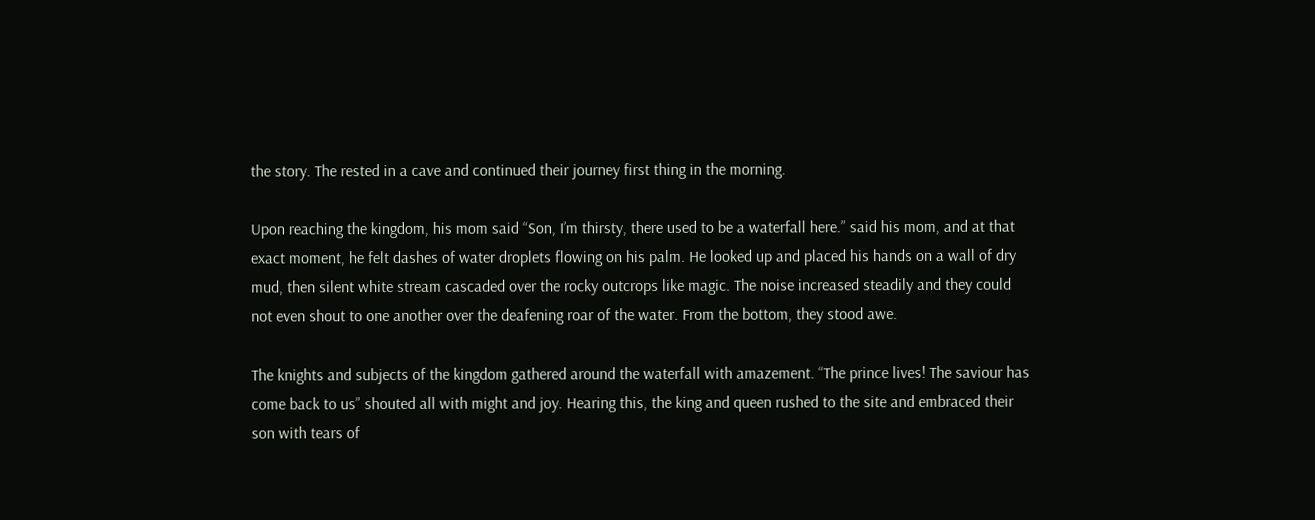the story. The rested in a cave and continued their journey first thing in the morning.

Upon reaching the kingdom, his mom said “Son, I’m thirsty, there used to be a waterfall here.” said his mom, and at that exact moment, he felt dashes of water droplets flowing on his palm. He looked up and placed his hands on a wall of dry mud, then silent white stream cascaded over the rocky outcrops like magic. The noise increased steadily and they could not even shout to one another over the deafening roar of the water. From the bottom, they stood awe.

The knights and subjects of the kingdom gathered around the waterfall with amazement. “The prince lives! The saviour has come back to us” shouted all with might and joy. Hearing this, the king and queen rushed to the site and embraced their son with tears of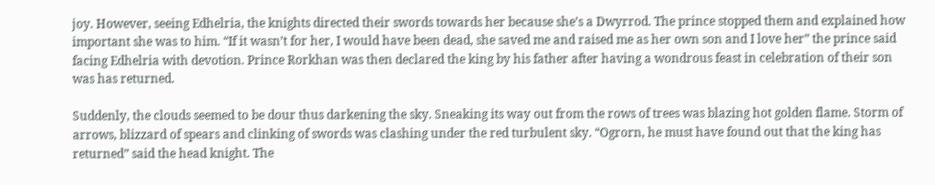joy. However, seeing Edhelria, the knights directed their swords towards her because she’s a Dwyrrod. The prince stopped them and explained how important she was to him. “If it wasn’t for her, I would have been dead, she saved me and raised me as her own son and I love her” the prince said facing Edhelria with devotion. Prince Rorkhan was then declared the king by his father after having a wondrous feast in celebration of their son was has returned.

Suddenly, the clouds seemed to be dour thus darkening the sky. Sneaking its way out from the rows of trees was blazing hot golden flame. Storm of arrows, blizzard of spears and clinking of swords was clashing under the red turbulent sky. “Ogrorn, he must have found out that the king has returned” said the head knight. The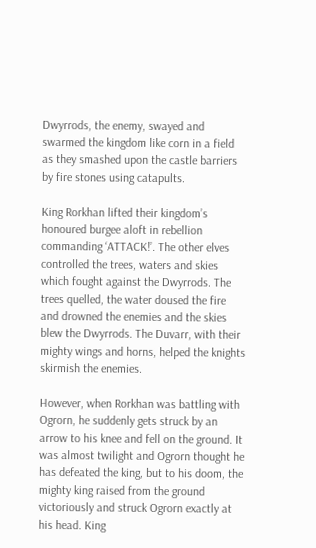Dwyrrods, the enemy, swayed and swarmed the kingdom like corn in a field as they smashed upon the castle barriers by fire stones using catapults.

King Rorkhan lifted their kingdom’s honoured burgee aloft in rebellion commanding ‘ATTACK!’. The other elves controlled the trees, waters and skies which fought against the Dwyrrods. The trees quelled, the water doused the fire and drowned the enemies and the skies blew the Dwyrrods. The Duvarr, with their mighty wings and horns, helped the knights skirmish the enemies.

However, when Rorkhan was battling with Ogrorn, he suddenly gets struck by an arrow to his knee and fell on the ground. It was almost twilight and Ogrorn thought he has defeated the king, but to his doom, the mighty king raised from the ground victoriously and struck Ogrorn exactly at his head. King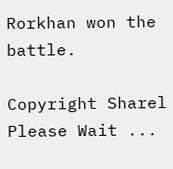Rorkhan won the battle.

Copyright Sharel
Please Wait ...